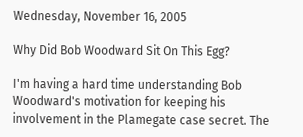Wednesday, November 16, 2005

Why Did Bob Woodward Sit On This Egg?

I'm having a hard time understanding Bob Woodward's motivation for keeping his involvement in the Plamegate case secret. The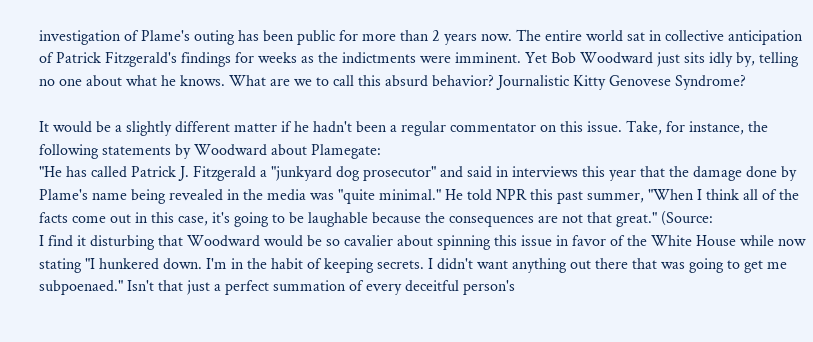investigation of Plame's outing has been public for more than 2 years now. The entire world sat in collective anticipation of Patrick Fitzgerald's findings for weeks as the indictments were imminent. Yet Bob Woodward just sits idly by, telling no one about what he knows. What are we to call this absurd behavior? Journalistic Kitty Genovese Syndrome?

It would be a slightly different matter if he hadn't been a regular commentator on this issue. Take, for instance, the following statements by Woodward about Plamegate:
"He has called Patrick J. Fitzgerald a "junkyard dog prosecutor" and said in interviews this year that the damage done by Plame's name being revealed in the media was "quite minimal." He told NPR this past summer, "When I think all of the facts come out in this case, it's going to be laughable because the consequences are not that great." (Source:
I find it disturbing that Woodward would be so cavalier about spinning this issue in favor of the White House while now stating "I hunkered down. I'm in the habit of keeping secrets. I didn't want anything out there that was going to get me subpoenaed." Isn't that just a perfect summation of every deceitful person's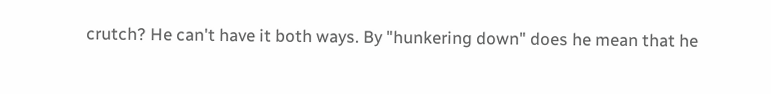crutch? He can't have it both ways. By "hunkering down" does he mean that he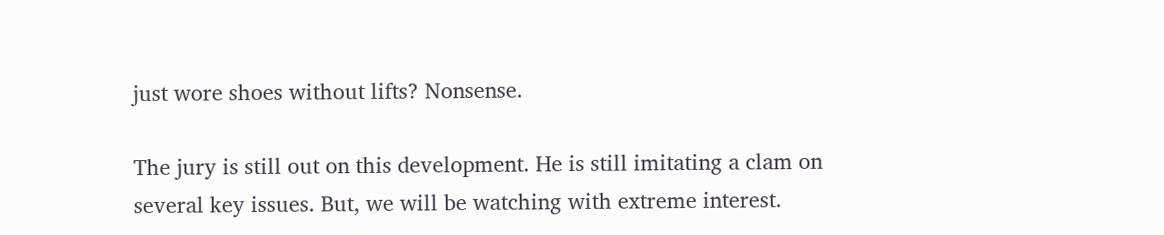just wore shoes without lifts? Nonsense.

The jury is still out on this development. He is still imitating a clam on several key issues. But, we will be watching with extreme interest.